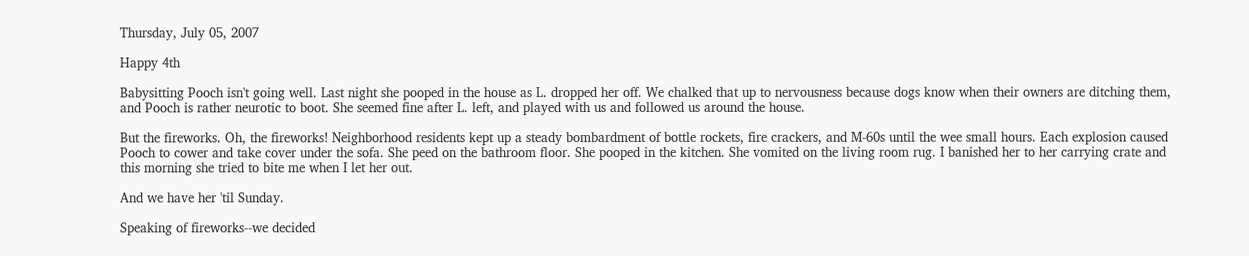Thursday, July 05, 2007

Happy 4th

Babysitting Pooch isn't going well. Last night she pooped in the house as L. dropped her off. We chalked that up to nervousness because dogs know when their owners are ditching them, and Pooch is rather neurotic to boot. She seemed fine after L. left, and played with us and followed us around the house.

But the fireworks. Oh, the fireworks! Neighborhood residents kept up a steady bombardment of bottle rockets, fire crackers, and M-60s until the wee small hours. Each explosion caused Pooch to cower and take cover under the sofa. She peed on the bathroom floor. She pooped in the kitchen. She vomited on the living room rug. I banished her to her carrying crate and this morning she tried to bite me when I let her out.

And we have her 'til Sunday.

Speaking of fireworks--we decided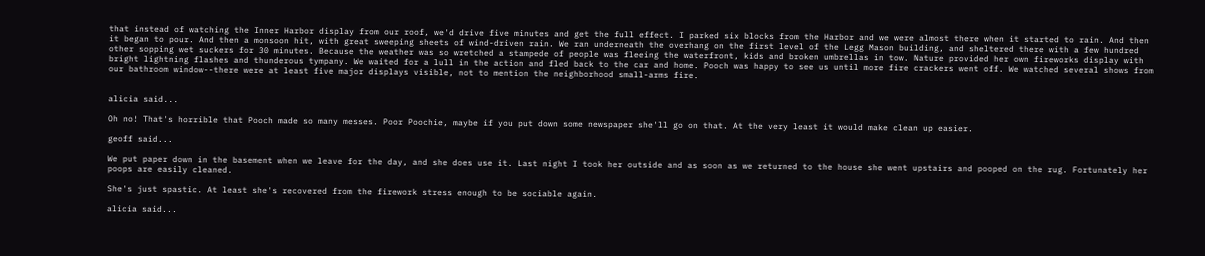that instead of watching the Inner Harbor display from our roof, we'd drive five minutes and get the full effect. I parked six blocks from the Harbor and we were almost there when it started to rain. And then it began to pour. And then a monsoon hit, with great sweeping sheets of wind-driven rain. We ran underneath the overhang on the first level of the Legg Mason building, and sheltered there with a few hundred other sopping wet suckers for 30 minutes. Because the weather was so wretched a stampede of people was fleeing the waterfront, kids and broken umbrellas in tow. Nature provided her own fireworks display with bright lightning flashes and thunderous tympany. We waited for a lull in the action and fled back to the car and home. Pooch was happy to see us until more fire crackers went off. We watched several shows from our bathroom window--there were at least five major displays visible, not to mention the neighborhood small-arms fire.


alicia said...

Oh no! That's horrible that Pooch made so many messes. Poor Poochie, maybe if you put down some newspaper she'll go on that. At the very least it would make clean up easier.

geoff said...

We put paper down in the basement when we leave for the day, and she does use it. Last night I took her outside and as soon as we returned to the house she went upstairs and pooped on the rug. Fortunately her poops are easily cleaned.

She's just spastic. At least she's recovered from the firework stress enough to be sociable again.

alicia said...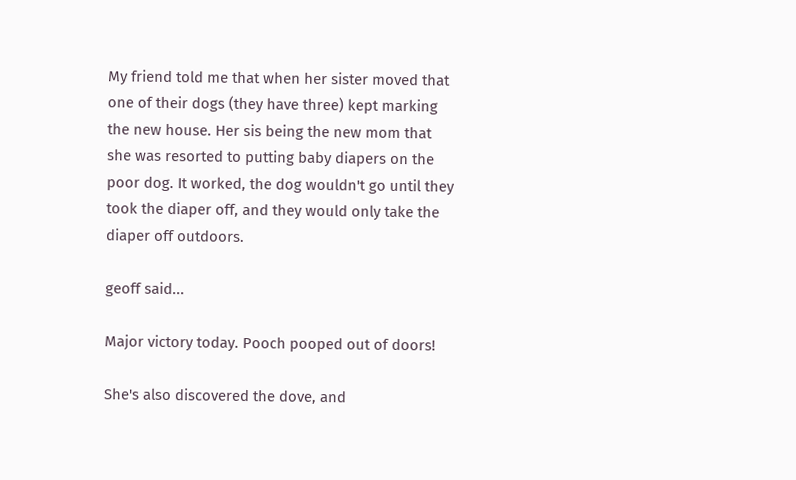My friend told me that when her sister moved that one of their dogs (they have three) kept marking the new house. Her sis being the new mom that she was resorted to putting baby diapers on the poor dog. It worked, the dog wouldn't go until they took the diaper off, and they would only take the diaper off outdoors.

geoff said...

Major victory today. Pooch pooped out of doors!

She's also discovered the dove, and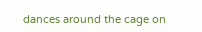dances around the cage on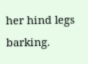her hind legs barking.